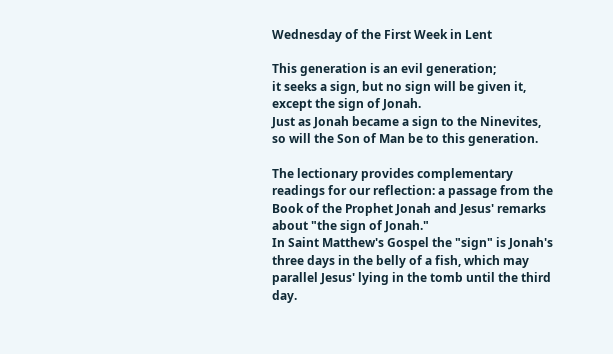Wednesday of the First Week in Lent

This generation is an evil generation;
it seeks a sign, but no sign will be given it,
except the sign of Jonah.
Just as Jonah became a sign to the Ninevites,
so will the Son of Man be to this generation.

The lectionary provides complementary readings for our reflection: a passage from the Book of the Prophet Jonah and Jesus' remarks about "the sign of Jonah."
In Saint Matthew's Gospel the "sign" is Jonah's three days in the belly of a fish, which may parallel Jesus' lying in the tomb until the third day.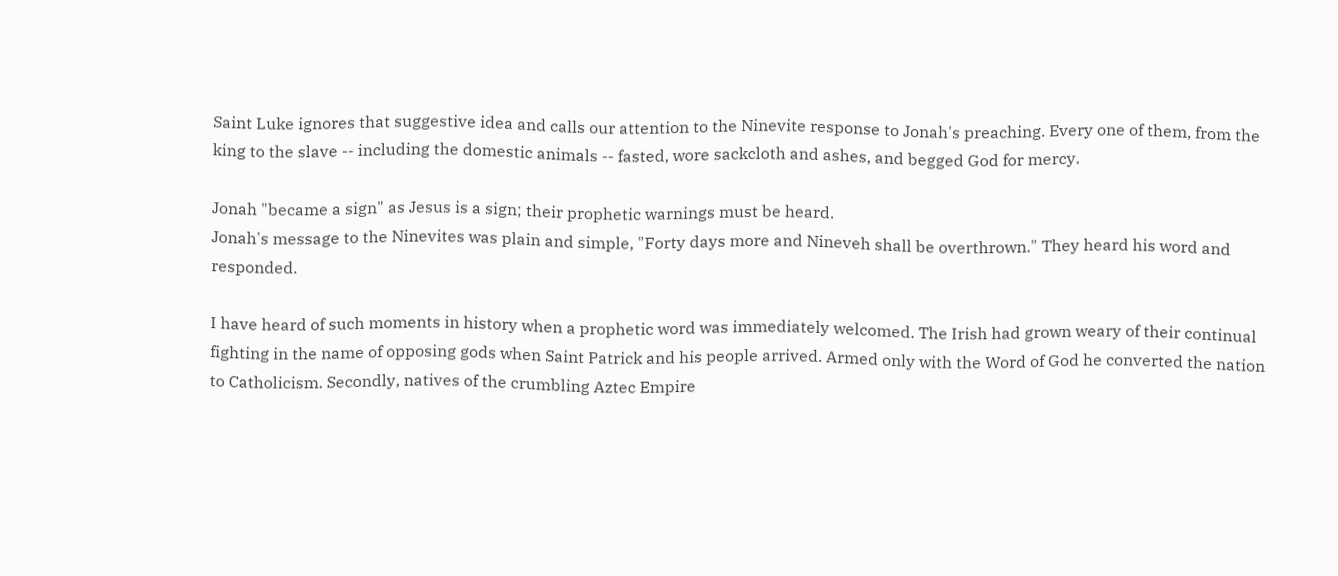Saint Luke ignores that suggestive idea and calls our attention to the Ninevite response to Jonah's preaching. Every one of them, from the king to the slave -- including the domestic animals -- fasted, wore sackcloth and ashes, and begged God for mercy.

Jonah "became a sign" as Jesus is a sign; their prophetic warnings must be heard.
Jonah's message to the Ninevites was plain and simple, "Forty days more and Nineveh shall be overthrown." They heard his word and responded.

I have heard of such moments in history when a prophetic word was immediately welcomed. The Irish had grown weary of their continual fighting in the name of opposing gods when Saint Patrick and his people arrived. Armed only with the Word of God he converted the nation to Catholicism. Secondly, natives of the crumbling Aztec Empire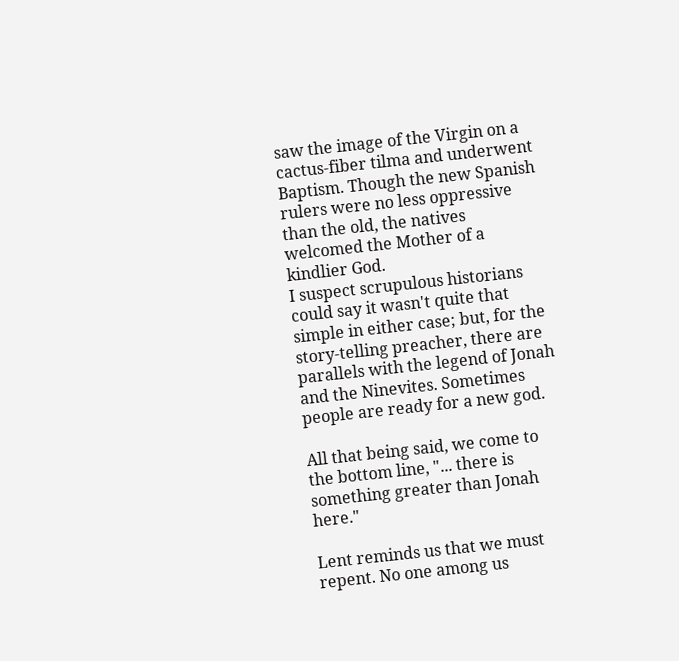saw the image of the Virgin on a cactus-fiber tilma and underwent Baptism. Though the new Spanish rulers were no less oppressive than the old, the natives welcomed the Mother of a kindlier God.
I suspect scrupulous historians could say it wasn't quite that simple in either case; but, for the story-telling preacher, there are parallels with the legend of Jonah and the Ninevites. Sometimes people are ready for a new god.

All that being said, we come to the bottom line, "... there is something greater than Jonah here."

Lent reminds us that we must repent. No one among us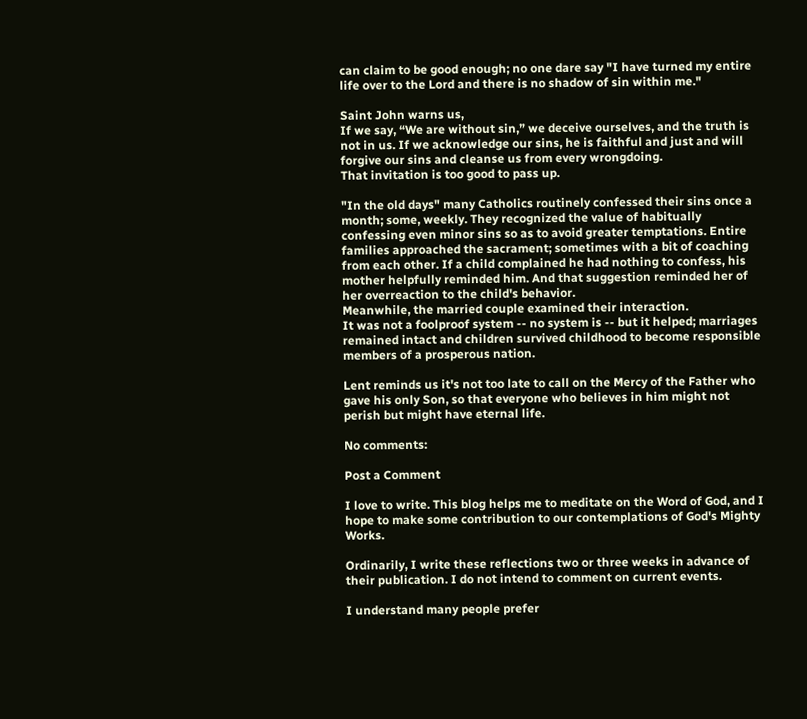can claim to be good enough; no one dare say "I have turned my entire life over to the Lord and there is no shadow of sin within me."

Saint John warns us,
If we say, “We are without sin,” we deceive ourselves, and the truth is not in us. If we acknowledge our sins, he is faithful and just and will forgive our sins and cleanse us from every wrongdoing.
That invitation is too good to pass up.

"In the old days" many Catholics routinely confessed their sins once a month; some, weekly. They recognized the value of habitually confessing even minor sins so as to avoid greater temptations. Entire families approached the sacrament; sometimes with a bit of coaching from each other. If a child complained he had nothing to confess, his mother helpfully reminded him. And that suggestion reminded her of her overreaction to the child's behavior.
Meanwhile, the married couple examined their interaction.
It was not a foolproof system -- no system is -- but it helped; marriages remained intact and children survived childhood to become responsible members of a prosperous nation.

Lent reminds us it's not too late to call on the Mercy of the Father who gave his only Son, so that everyone who believes in him might not perish but might have eternal life.

No comments:

Post a Comment

I love to write. This blog helps me to meditate on the Word of God, and I hope to make some contribution to our contemplations of God's Mighty Works.

Ordinarily, I write these reflections two or three weeks in advance of their publication. I do not intend to comment on current events.

I understand many people prefer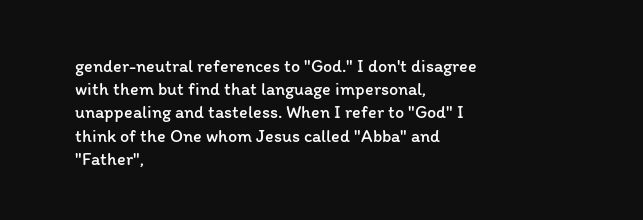gender-neutral references to "God." I don't disagree with them but find that language impersonal, unappealing and tasteless. When I refer to "God" I think of the One whom Jesus called "Abba" and "Father",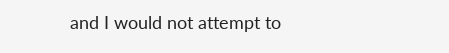and I would not attempt to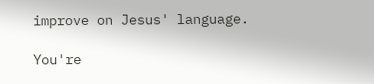improve on Jesus' language.

You're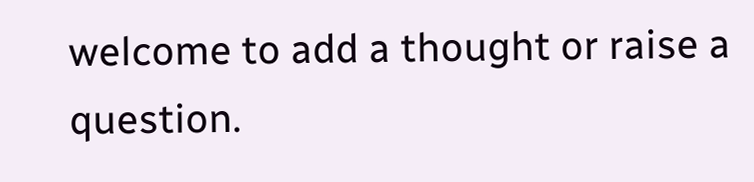welcome to add a thought or raise a question.